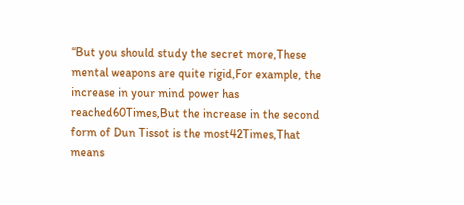“But you should study the secret more,These mental weapons are quite rigid,For example, the increase in your mind power has reached60Times,But the increase in the second form of Dun Tissot is the most42Times,That means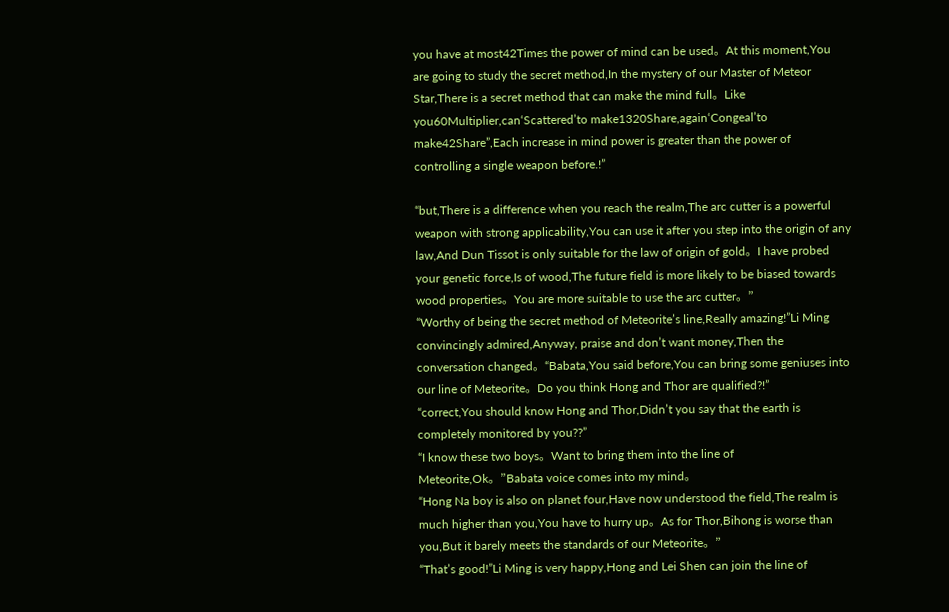you have at most42Times the power of mind can be used。At this moment,You are going to study the secret method,In the mystery of our Master of Meteor Star,There is a secret method that can make the mind full。Like you60Multiplier,can‘Scattered’to make1320Share,again‘Congeal’to make42Share”,Each increase in mind power is greater than the power of controlling a single weapon before.!”

“but,There is a difference when you reach the realm,The arc cutter is a powerful weapon with strong applicability,You can use it after you step into the origin of any law,And Dun Tissot is only suitable for the law of origin of gold。I have probed your genetic force,Is of wood,The future field is more likely to be biased towards wood properties。You are more suitable to use the arc cutter。”
“Worthy of being the secret method of Meteorite’s line,Really amazing!”Li Ming convincingly admired,Anyway, praise and don’t want money,Then the conversation changed。“Babata,You said before,You can bring some geniuses into our line of Meteorite。Do you think Hong and Thor are qualified?!”
“correct,You should know Hong and Thor,Didn’t you say that the earth is completely monitored by you??”
“I know these two boys。Want to bring them into the line of Meteorite,Ok。”Babata voice comes into my mind。
“Hong Na boy is also on planet four,Have now understood the field,The realm is much higher than you,You have to hurry up。As for Thor,Bihong is worse than you,But it barely meets the standards of our Meteorite。”
“That’s good!”Li Ming is very happy,Hong and Lei Shen can join the line of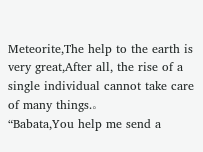Meteorite,The help to the earth is very great,After all, the rise of a single individual cannot take care of many things.。
“Babata,You help me send a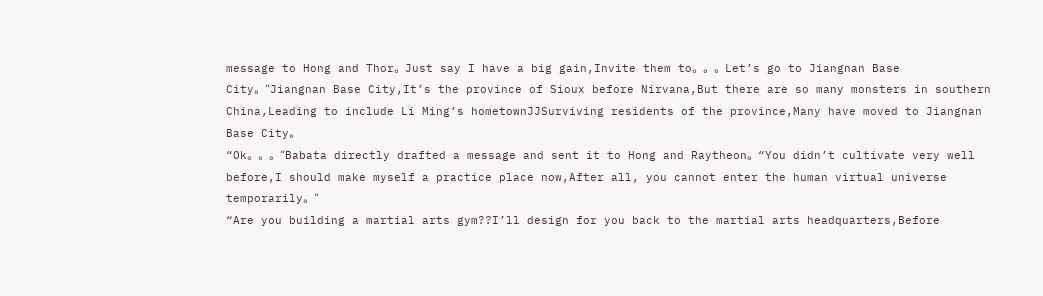message to Hong and Thor。Just say I have a big gain,Invite them to。。。Let’s go to Jiangnan Base City。”Jiangnan Base City,It’s the province of Sioux before Nirvana,But there are so many monsters in southern China,Leading to include Li Ming’s hometownJJSurviving residents of the province,Many have moved to Jiangnan Base City。
“Ok。。。”Babata directly drafted a message and sent it to Hong and Raytheon。“You didn’t cultivate very well before,I should make myself a practice place now,After all, you cannot enter the human virtual universe temporarily。”
“Are you building a martial arts gym??I’ll design for you back to the martial arts headquarters,Before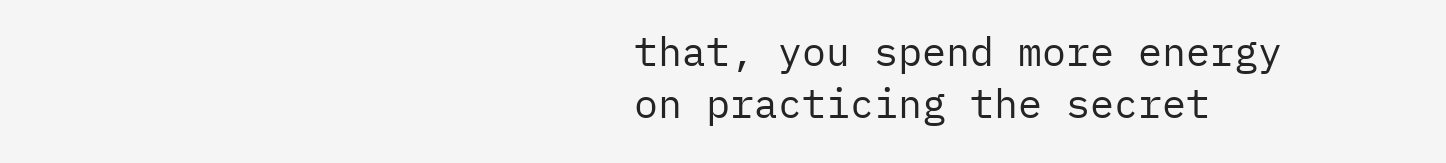that, you spend more energy on practicing the secret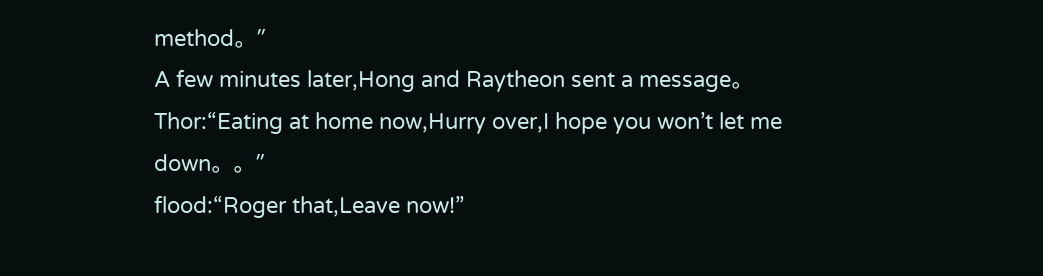method。”
A few minutes later,Hong and Raytheon sent a message。
Thor:“Eating at home now,Hurry over,I hope you won’t let me down。。”
flood:“Roger that,Leave now!”